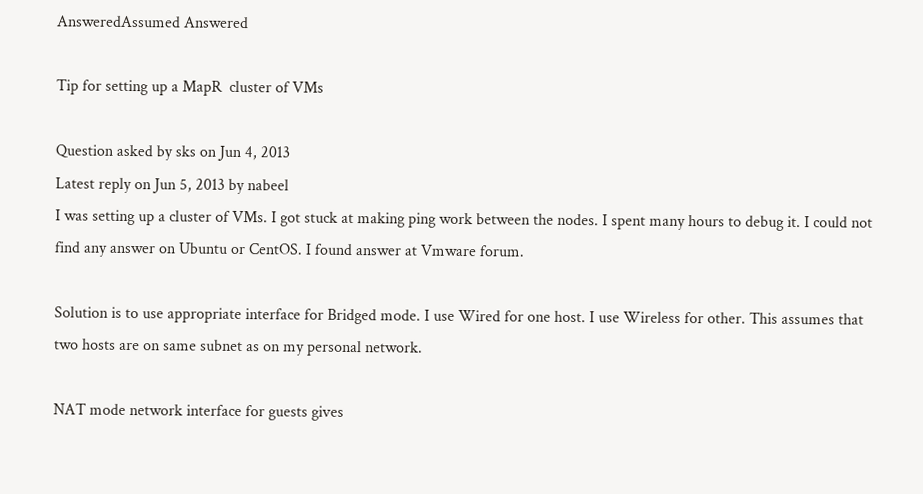AnsweredAssumed Answered

Tip for setting up a MapR  cluster of VMs

Question asked by sks on Jun 4, 2013
Latest reply on Jun 5, 2013 by nabeel
I was setting up a cluster of VMs. I got stuck at making ping work between the nodes. I spent many hours to debug it. I could not find any answer on Ubuntu or CentOS. I found answer at Vmware forum.

Solution is to use appropriate interface for Bridged mode. I use Wired for one host. I use Wireless for other. This assumes that two hosts are on same subnet as on my personal network.

NAT mode network interface for guests gives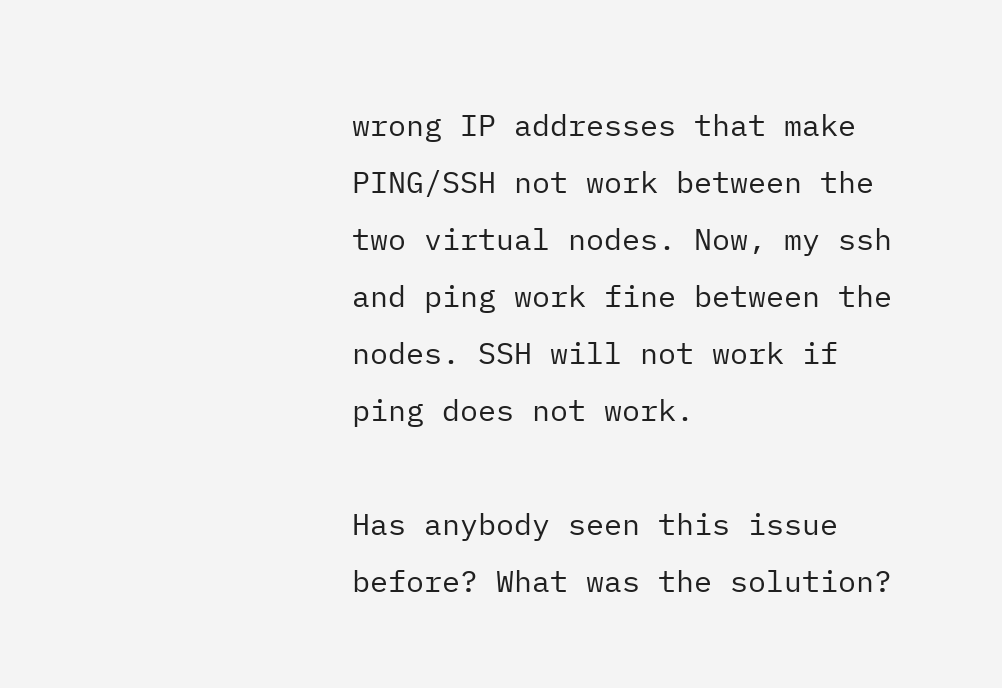wrong IP addresses that make PING/SSH not work between the two virtual nodes. Now, my ssh and ping work fine between the nodes. SSH will not work if ping does not work.

Has anybody seen this issue before? What was the solution?